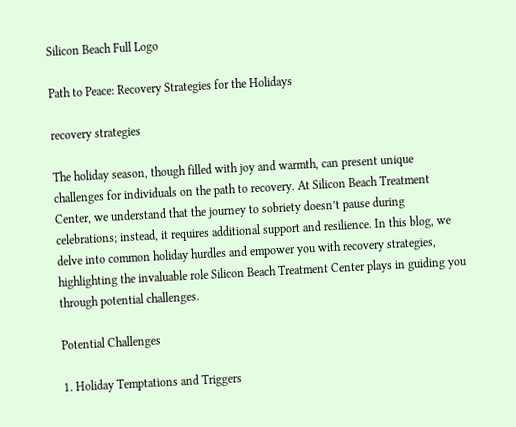Silicon Beach Full Logo

Path to Peace: Recovery Strategies for the Holidays

recovery strategies

The holiday season, though filled with joy and warmth, can present unique challenges for individuals on the path to recovery. At Silicon Beach Treatment Center, we understand that the journey to sobriety doesn’t pause during celebrations; instead, it requires additional support and resilience. In this blog, we delve into common holiday hurdles and empower you with recovery strategies, highlighting the invaluable role Silicon Beach Treatment Center plays in guiding you through potential challenges.

Potential Challenges

1. Holiday Temptations and Triggers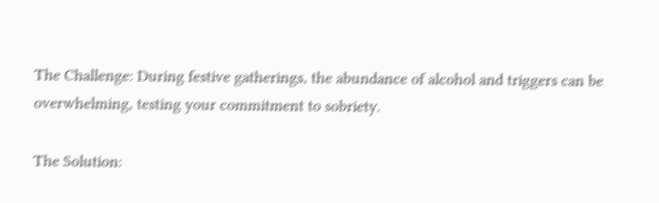The Challenge: During festive gatherings, the abundance of alcohol and triggers can be overwhelming, testing your commitment to sobriety.

The Solution: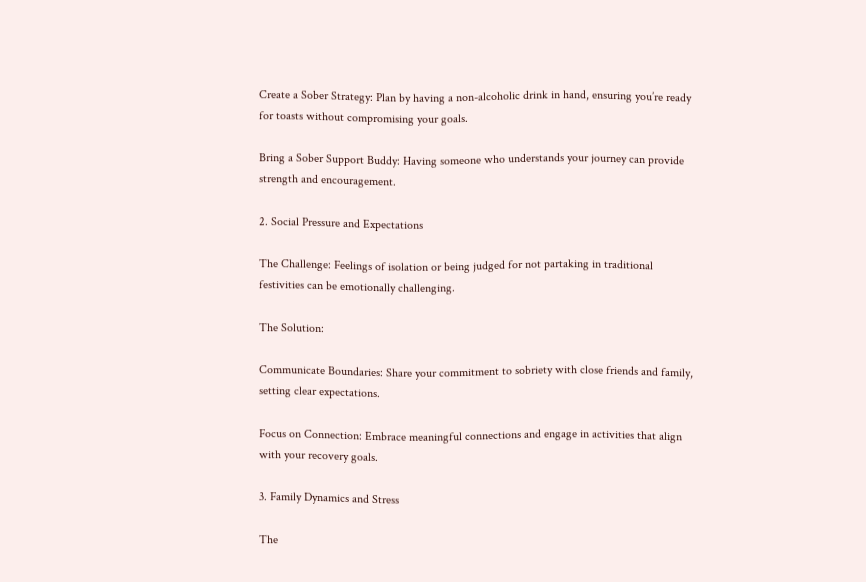Create a Sober Strategy: Plan by having a non-alcoholic drink in hand, ensuring you’re ready for toasts without compromising your goals.

Bring a Sober Support Buddy: Having someone who understands your journey can provide strength and encouragement.

2. Social Pressure and Expectations

The Challenge: Feelings of isolation or being judged for not partaking in traditional festivities can be emotionally challenging.

The Solution:

Communicate Boundaries: Share your commitment to sobriety with close friends and family, setting clear expectations.

Focus on Connection: Embrace meaningful connections and engage in activities that align with your recovery goals.

3. Family Dynamics and Stress

The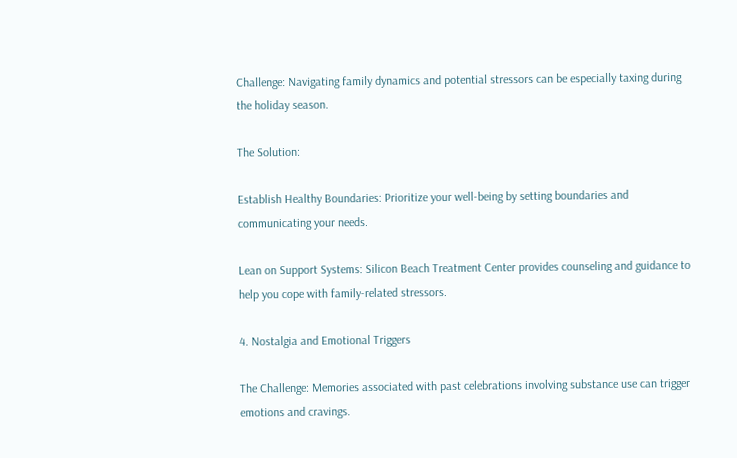Challenge: Navigating family dynamics and potential stressors can be especially taxing during the holiday season.

The Solution:

Establish Healthy Boundaries: Prioritize your well-being by setting boundaries and communicating your needs.

Lean on Support Systems: Silicon Beach Treatment Center provides counseling and guidance to help you cope with family-related stressors.

4. Nostalgia and Emotional Triggers

The Challenge: Memories associated with past celebrations involving substance use can trigger emotions and cravings.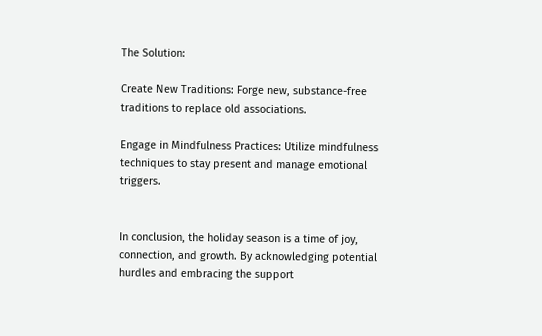The Solution:

Create New Traditions: Forge new, substance-free traditions to replace old associations.

Engage in Mindfulness Practices: Utilize mindfulness techniques to stay present and manage emotional triggers.


In conclusion, the holiday season is a time of joy, connection, and growth. By acknowledging potential hurdles and embracing the support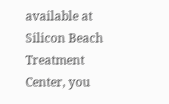available at Silicon Beach Treatment Center, you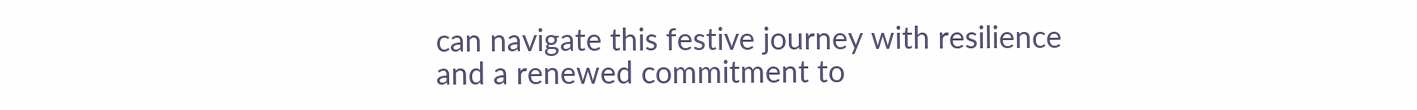can navigate this festive journey with resilience and a renewed commitment to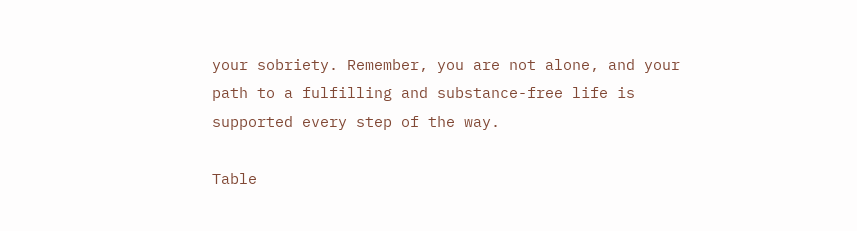your sobriety. Remember, you are not alone, and your path to a fulfilling and substance-free life is supported every step of the way.

Table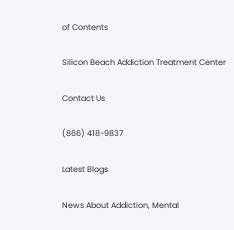of Contents

Silicon Beach Addiction Treatment Center

Contact Us

(866) 418-9837

Latest Blogs

News About Addiction, Mental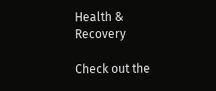Health & Recovery

Check out the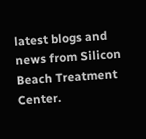latest blogs and news from Silicon Beach Treatment Center.